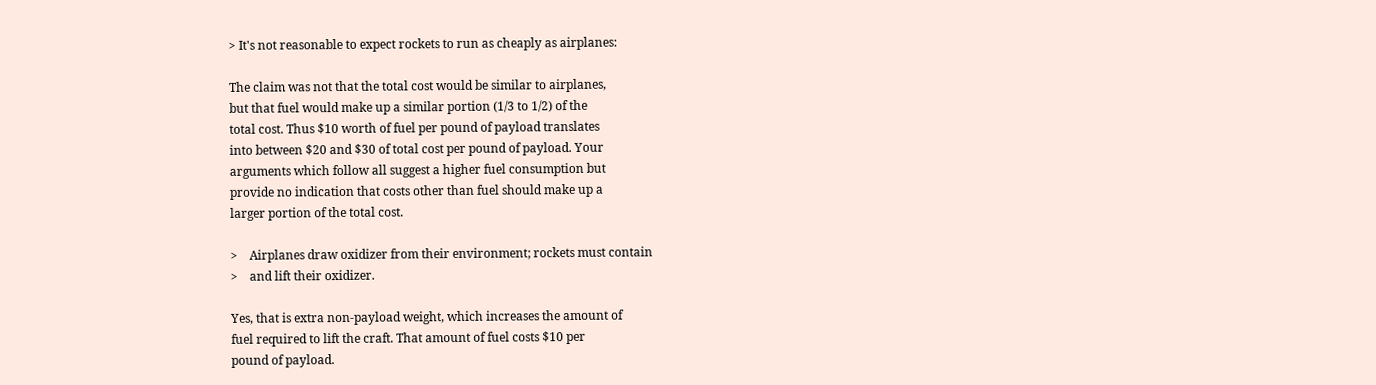> It's not reasonable to expect rockets to run as cheaply as airplanes:

The claim was not that the total cost would be similar to airplanes,
but that fuel would make up a similar portion (1/3 to 1/2) of the
total cost. Thus $10 worth of fuel per pound of payload translates
into between $20 and $30 of total cost per pound of payload. Your
arguments which follow all suggest a higher fuel consumption but
provide no indication that costs other than fuel should make up a
larger portion of the total cost.

>    Airplanes draw oxidizer from their environment; rockets must contain
>    and lift their oxidizer.

Yes, that is extra non-payload weight, which increases the amount of
fuel required to lift the craft. That amount of fuel costs $10 per
pound of payload.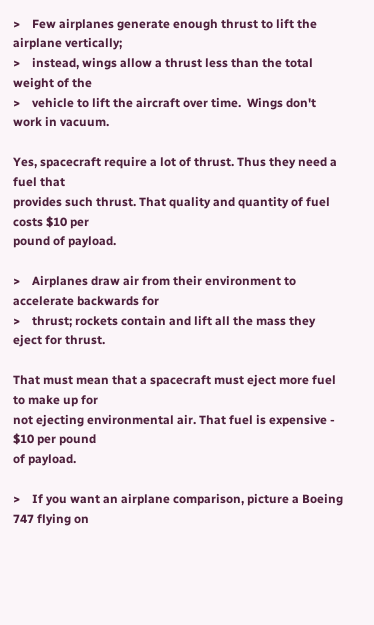>    Few airplanes generate enough thrust to lift the airplane vertically;
>    instead, wings allow a thrust less than the total weight of the
>    vehicle to lift the aircraft over time.  Wings don't work in vacuum.

Yes, spacecraft require a lot of thrust. Thus they need a fuel that
provides such thrust. That quality and quantity of fuel costs $10 per
pound of payload.

>    Airplanes draw air from their environment to accelerate backwards for
>    thrust; rockets contain and lift all the mass they eject for thrust.

That must mean that a spacecraft must eject more fuel to make up for
not ejecting environmental air. That fuel is expensive - $10 per pound
of payload.

>    If you want an airplane comparison, picture a Boeing 747 flying on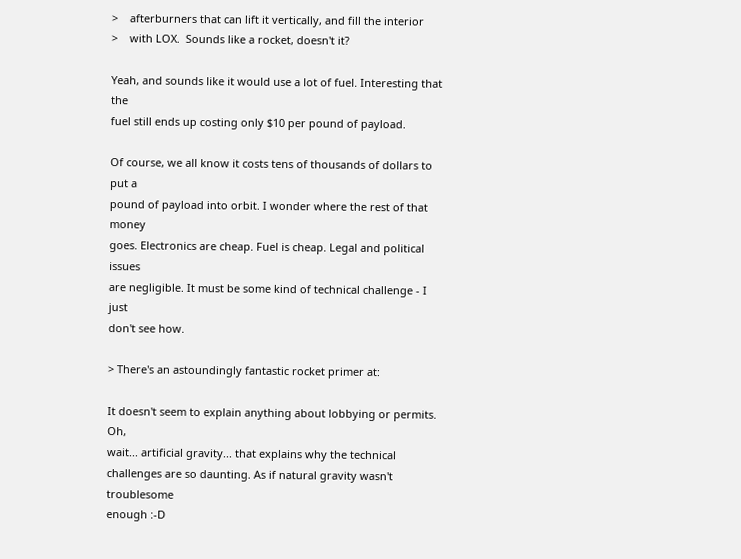>    afterburners that can lift it vertically, and fill the interior
>    with LOX.  Sounds like a rocket, doesn't it?

Yeah, and sounds like it would use a lot of fuel. Interesting that the
fuel still ends up costing only $10 per pound of payload.

Of course, we all know it costs tens of thousands of dollars to put a
pound of payload into orbit. I wonder where the rest of that money
goes. Electronics are cheap. Fuel is cheap. Legal and political issues
are negligible. It must be some kind of technical challenge - I just
don't see how.

> There's an astoundingly fantastic rocket primer at:

It doesn't seem to explain anything about lobbying or permits. Oh,
wait... artificial gravity... that explains why the technical
challenges are so daunting. As if natural gravity wasn't troublesome
enough :-D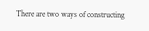There are two ways of constructing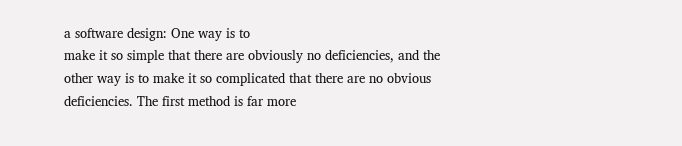a software design: One way is to
make it so simple that there are obviously no deficiencies, and the
other way is to make it so complicated that there are no obvious
deficiencies. The first method is far more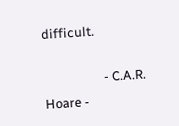difficult.

                    - C.A.R. Hoare -